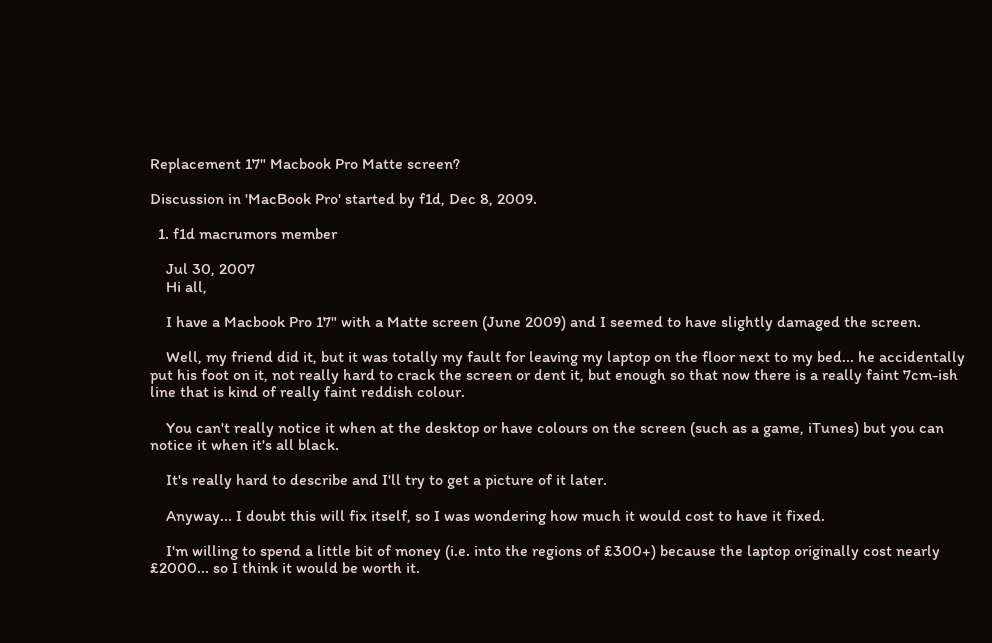Replacement 17" Macbook Pro Matte screen?

Discussion in 'MacBook Pro' started by f1d, Dec 8, 2009.

  1. f1d macrumors member

    Jul 30, 2007
    Hi all,

    I have a Macbook Pro 17" with a Matte screen (June 2009) and I seemed to have slightly damaged the screen.

    Well, my friend did it, but it was totally my fault for leaving my laptop on the floor next to my bed... he accidentally put his foot on it, not really hard to crack the screen or dent it, but enough so that now there is a really faint 7cm-ish line that is kind of really faint reddish colour.

    You can't really notice it when at the desktop or have colours on the screen (such as a game, iTunes) but you can notice it when it's all black.

    It's really hard to describe and I'll try to get a picture of it later.

    Anyway... I doubt this will fix itself, so I was wondering how much it would cost to have it fixed.

    I'm willing to spend a little bit of money (i.e. into the regions of £300+) because the laptop originally cost nearly £2000... so I think it would be worth it.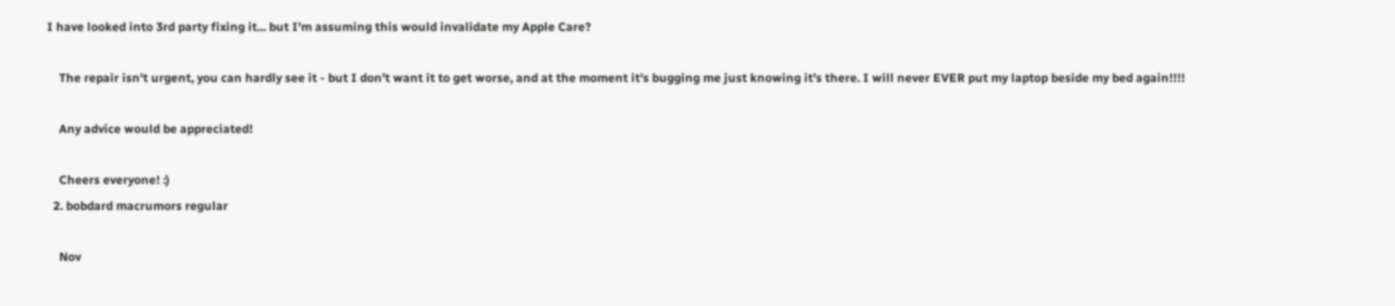I have looked into 3rd party fixing it... but I'm assuming this would invalidate my Apple Care?

    The repair isn't urgent, you can hardly see it - but I don't want it to get worse, and at the moment it's bugging me just knowing it's there. I will never EVER put my laptop beside my bed again!!!!

    Any advice would be appreciated!

    Cheers everyone! :)
  2. bobdard macrumors regular

    Nov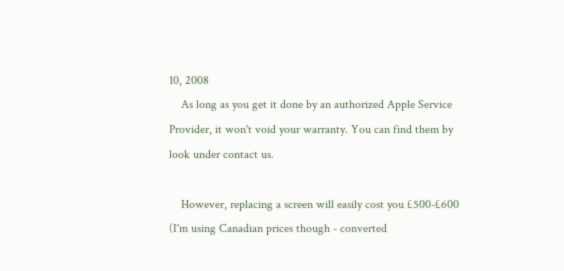10, 2008
    As long as you get it done by an authorized Apple Service Provider, it won't void your warranty. You can find them by look under contact us.

    However, replacing a screen will easily cost you £500-£600 (I'm using Canadian prices though - converted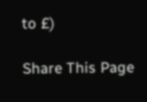to £)

Share This Page